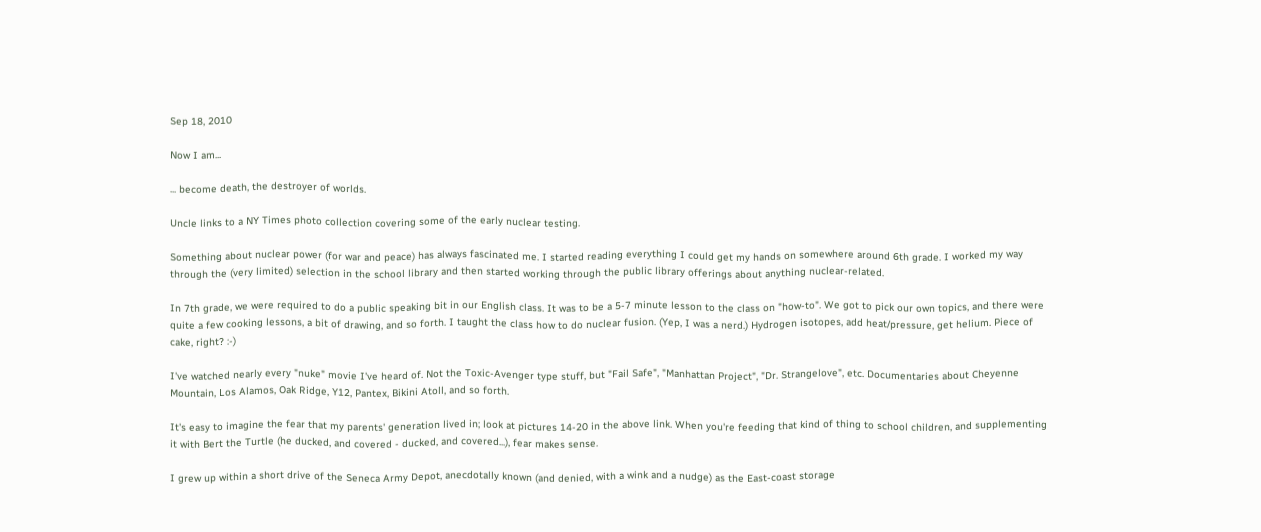Sep 18, 2010

Now I am...

... become death, the destroyer of worlds.

Uncle links to a NY Times photo collection covering some of the early nuclear testing.

Something about nuclear power (for war and peace) has always fascinated me. I started reading everything I could get my hands on somewhere around 6th grade. I worked my way through the (very limited) selection in the school library and then started working through the public library offerings about anything nuclear-related.

In 7th grade, we were required to do a public speaking bit in our English class. It was to be a 5-7 minute lesson to the class on "how-to". We got to pick our own topics, and there were quite a few cooking lessons, a bit of drawing, and so forth. I taught the class how to do nuclear fusion. (Yep, I was a nerd.) Hydrogen isotopes, add heat/pressure, get helium. Piece of cake, right? :-)

I've watched nearly every "nuke" movie I've heard of. Not the Toxic-Avenger type stuff, but "Fail Safe", "Manhattan Project", "Dr. Strangelove", etc. Documentaries about Cheyenne Mountain, Los Alamos, Oak Ridge, Y12, Pantex, Bikini Atoll, and so forth.

It's easy to imagine the fear that my parents' generation lived in; look at pictures 14-20 in the above link. When you're feeding that kind of thing to school children, and supplementing it with Bert the Turtle (he ducked, and covered - ducked, and covered...), fear makes sense.

I grew up within a short drive of the Seneca Army Depot, anecdotally known (and denied, with a wink and a nudge) as the East-coast storage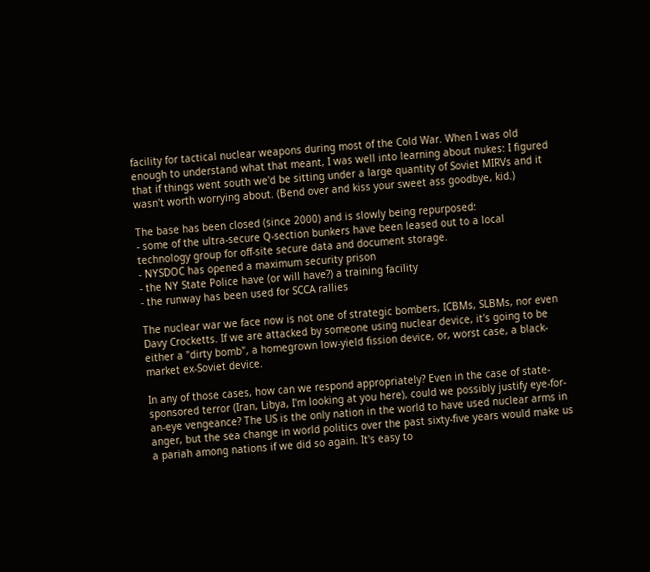facility for tactical nuclear weapons during most of the Cold War. When I was old enough to understand what that meant, I was well into learning about nukes: I figured that if things went south we'd be sitting under a large quantity of Soviet MIRVs and it wasn't worth worrying about. (Bend over and kiss your sweet ass goodbye, kid.)

The base has been closed (since 2000) and is slowly being repurposed:
- some of the ultra-secure Q-section bunkers have been leased out to a local technology group for off-site secure data and document storage.
- NYSDOC has opened a maximum security prison
- the NY State Police have (or will have?) a training facility
- the runway has been used for SCCA rallies

The nuclear war we face now is not one of strategic bombers, ICBMs, SLBMs, nor even Davy Crocketts. If we are attacked by someone using nuclear device, it's going to be either a "dirty bomb", a homegrown low-yield fission device, or, worst case, a black-market ex-Soviet device.

In any of those cases, how can we respond appropriately? Even in the case of state-sponsored terror (Iran, Libya, I'm looking at you here), could we possibly justify eye-for-an-eye vengeance? The US is the only nation in the world to have used nuclear arms in anger, but the sea change in world politics over the past sixty-five years would make us a pariah among nations if we did so again. It's easy to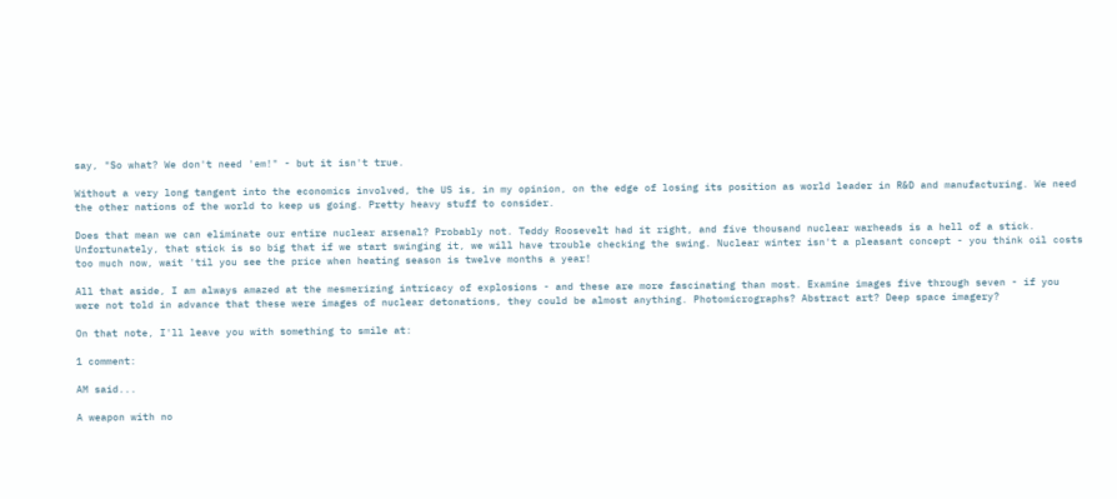say, "So what? We don't need 'em!" - but it isn't true.

Without a very long tangent into the economics involved, the US is, in my opinion, on the edge of losing its position as world leader in R&D and manufacturing. We need the other nations of the world to keep us going. Pretty heavy stuff to consider.

Does that mean we can eliminate our entire nuclear arsenal? Probably not. Teddy Roosevelt had it right, and five thousand nuclear warheads is a hell of a stick. Unfortunately, that stick is so big that if we start swinging it, we will have trouble checking the swing. Nuclear winter isn't a pleasant concept - you think oil costs too much now, wait 'til you see the price when heating season is twelve months a year!

All that aside, I am always amazed at the mesmerizing intricacy of explosions - and these are more fascinating than most. Examine images five through seven - if you were not told in advance that these were images of nuclear detonations, they could be almost anything. Photomicrographs? Abstract art? Deep space imagery?

On that note, I'll leave you with something to smile at:

1 comment:

AM said...

A weapon with no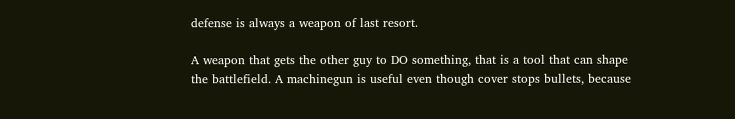defense is always a weapon of last resort.

A weapon that gets the other guy to DO something, that is a tool that can shape the battlefield. A machinegun is useful even though cover stops bullets, because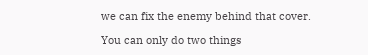we can fix the enemy behind that cover.

You can only do two things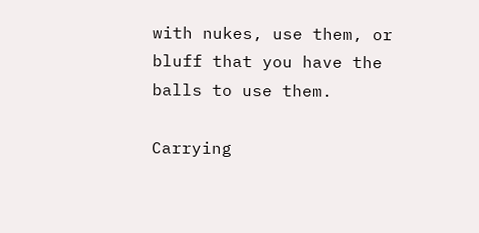with nukes, use them, or bluff that you have the balls to use them.

Carrying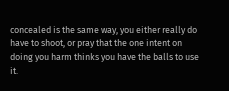concealed is the same way, you either really do have to shoot, or pray that the one intent on doing you harm thinks you have the balls to use it.